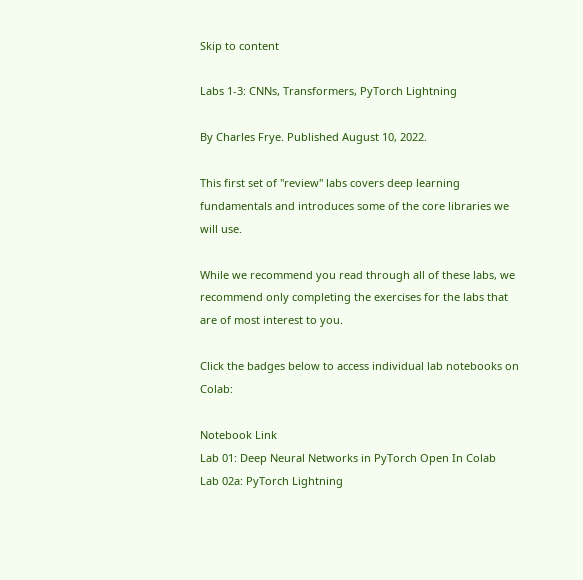Skip to content

Labs 1-3: CNNs, Transformers, PyTorch Lightning

By Charles Frye. Published August 10, 2022.

This first set of "review" labs covers deep learning fundamentals and introduces some of the core libraries we will use.

While we recommend you read through all of these labs, we recommend only completing the exercises for the labs that are of most interest to you.

Click the badges below to access individual lab notebooks on Colab:

Notebook Link
Lab 01: Deep Neural Networks in PyTorch Open In Colab
Lab 02a: PyTorch Lightning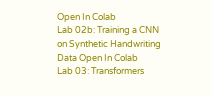Open In Colab
Lab 02b: Training a CNN on Synthetic Handwriting Data Open In Colab
Lab 03: Transformers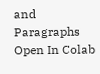and Paragraphs Open In Colab